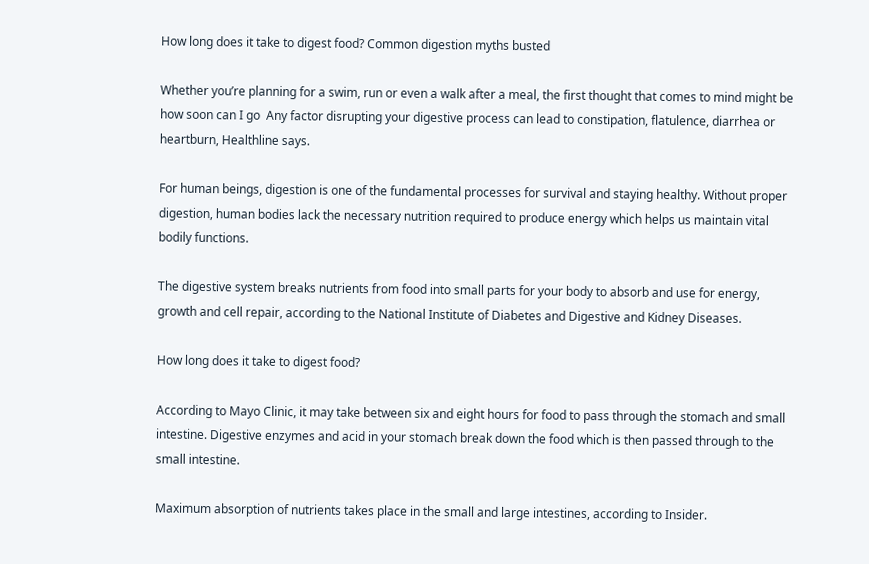How long does it take to digest food? Common digestion myths busted

Whether you’re planning for a swim, run or even a walk after a meal, the first thought that comes to mind might be how soon can I go  Any factor disrupting your digestive process can lead to constipation, flatulence, diarrhea or heartburn, Healthline says.

For human beings, digestion is one of the fundamental processes for survival and staying healthy. Without proper digestion, human bodies lack the necessary nutrition required to produce energy which helps us maintain vital bodily functions.

The digestive system breaks nutrients from food into small parts for your body to absorb and use for energy, growth and cell repair, according to the National Institute of Diabetes and Digestive and Kidney Diseases.

How long does it take to digest food?

According to Mayo Clinic, it may take between six and eight hours for food to pass through the stomach and small intestine. Digestive enzymes and acid in your stomach break down the food which is then passed through to the small intestine.

Maximum absorption of nutrients takes place in the small and large intestines, according to Insider.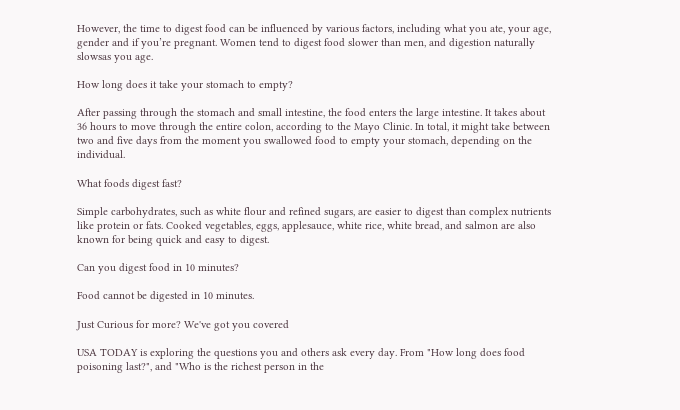However, the time to digest food can be influenced by various factors, including what you ate, your age, gender and if you’re pregnant. Women tend to digest food slower than men, and digestion naturally slowsas you age.

How long does it take your stomach to empty?

After passing through the stomach and small intestine, the food enters the large intestine. It takes about 36 hours to move through the entire colon, according to the Mayo Clinic. In total, it might take between two and five days from the moment you swallowed food to empty your stomach, depending on the individual.

What foods digest fast?

Simple carbohydrates, such as white flour and refined sugars, are easier to digest than complex nutrients like protein or fats. Cooked vegetables, eggs, applesauce, white rice, white bread, and salmon are also known for being quick and easy to digest.

Can you digest food in 10 minutes?

Food cannot be digested in 10 minutes.

Just Curious for more? We've got you covered

USA TODAY is exploring the questions you and others ask every day. From "How long does food poisoning last?", and "Who is the richest person in the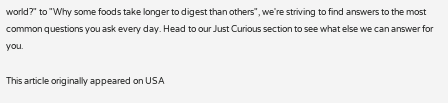world?" to "Why some foods take longer to digest than others", we're striving to find answers to the most common questions you ask every day. Head to our Just Curious section to see what else we can answer for you.

This article originally appeared on USA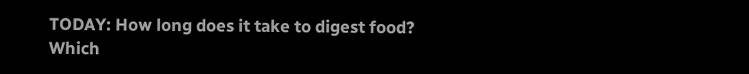TODAY: How long does it take to digest food? Which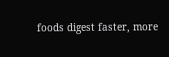foods digest faster, more